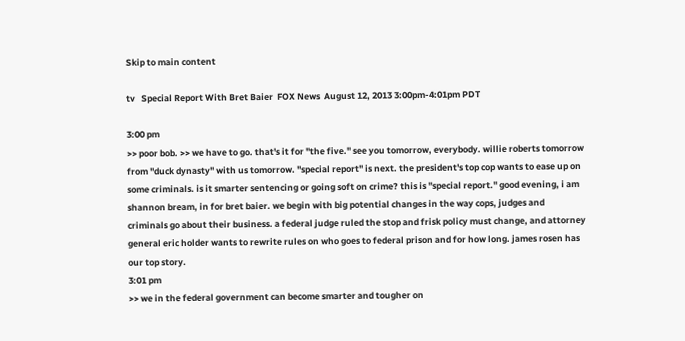Skip to main content

tv   Special Report With Bret Baier  FOX News  August 12, 2013 3:00pm-4:01pm PDT

3:00 pm
>> poor bob. >> we have to go. that's it for "the five." see you tomorrow, everybody. willie roberts tomorrow from "duck dynasty" with us tomorrow. "special report" is next. the president's top cop wants to ease up on some criminals. is it smarter sentencing or going soft on crime? this is "special report." good evening, i am shannon bream, in for bret baier. we begin with big potential changes in the way cops, judges and criminals go about their business. a federal judge ruled the stop and frisk policy must change, and attorney general eric holder wants to rewrite rules on who goes to federal prison and for how long. james rosen has our top story.
3:01 pm
>> we in the federal government can become smarter and tougher on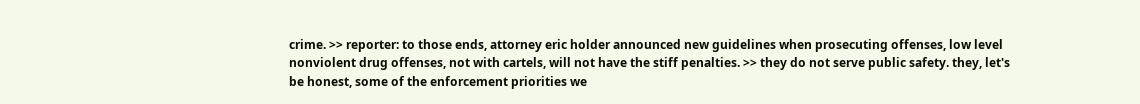crime. >> reporter: to those ends, attorney eric holder announced new guidelines when prosecuting offenses, low level nonviolent drug offenses, not with cartels, will not have the stiff penalties. >> they do not serve public safety. they, let's be honest, some of the enforcement priorities we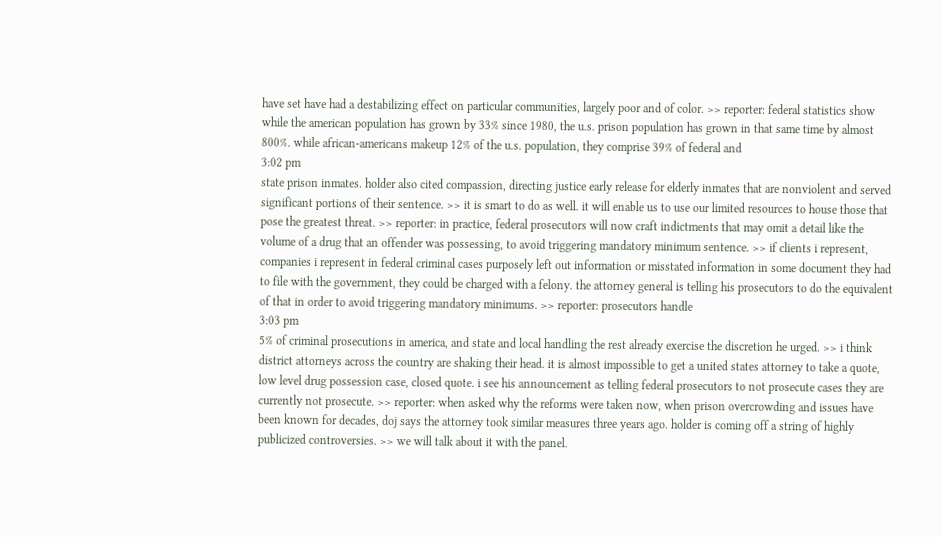have set have had a destabilizing effect on particular communities, largely poor and of color. >> reporter: federal statistics show while the american population has grown by 33% since 1980, the u.s. prison population has grown in that same time by almost 800%. while african-americans makeup 12% of the u.s. population, they comprise 39% of federal and
3:02 pm
state prison inmates. holder also cited compassion, directing justice early release for elderly inmates that are nonviolent and served significant portions of their sentence. >> it is smart to do as well. it will enable us to use our limited resources to house those that pose the greatest threat. >> reporter: in practice, federal prosecutors will now craft indictments that may omit a detail like the volume of a drug that an offender was possessing, to avoid triggering mandatory minimum sentence. >> if clients i represent, companies i represent in federal criminal cases purposely left out information or misstated information in some document they had to file with the government, they could be charged with a felony. the attorney general is telling his prosecutors to do the equivalent of that in order to avoid triggering mandatory minimums. >> reporter: prosecutors handle
3:03 pm
5% of criminal prosecutions in america, and state and local handling the rest already exercise the discretion he urged. >> i think district attorneys across the country are shaking their head. it is almost impossible to get a united states attorney to take a quote, low level drug possession case, closed quote. i see his announcement as telling federal prosecutors to not prosecute cases they are currently not prosecute. >> reporter: when asked why the reforms were taken now, when prison overcrowding and issues have been known for decades, doj says the attorney took similar measures three years ago. holder is coming off a string of highly publicized controversies. >> we will talk about it with the panel.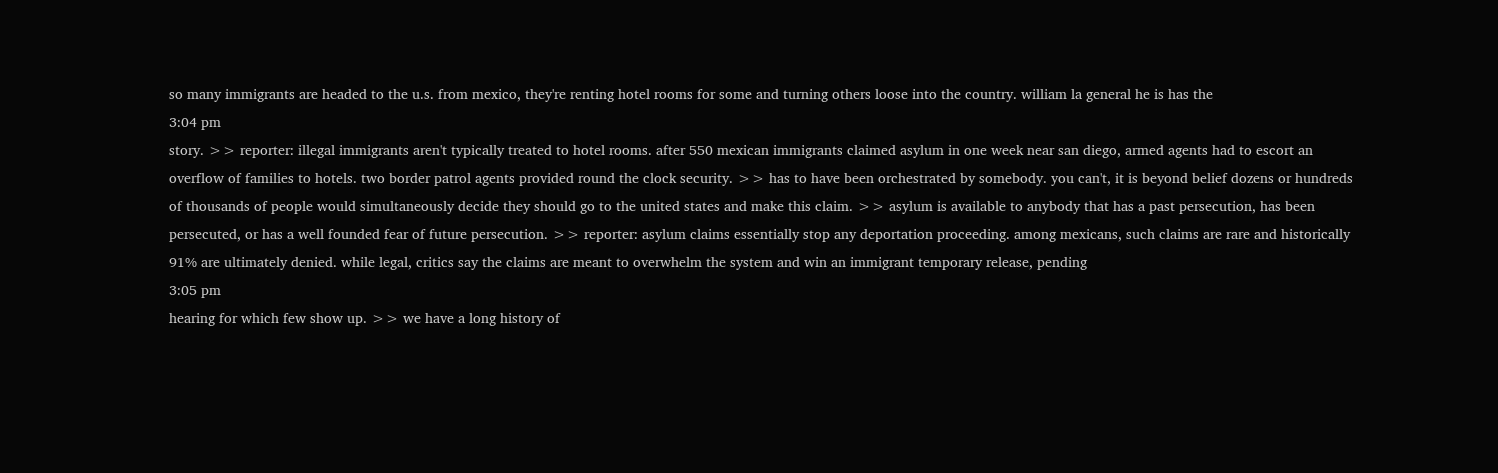so many immigrants are headed to the u.s. from mexico, they're renting hotel rooms for some and turning others loose into the country. william la general he is has the
3:04 pm
story. >> reporter: illegal immigrants aren't typically treated to hotel rooms. after 550 mexican immigrants claimed asylum in one week near san diego, armed agents had to escort an overflow of families to hotels. two border patrol agents provided round the clock security. >> has to have been orchestrated by somebody. you can't, it is beyond belief dozens or hundreds of thousands of people would simultaneously decide they should go to the united states and make this claim. >> asylum is available to anybody that has a past persecution, has been persecuted, or has a well founded fear of future persecution. >> reporter: asylum claims essentially stop any deportation proceeding. among mexicans, such claims are rare and historically 91% are ultimately denied. while legal, critics say the claims are meant to overwhelm the system and win an immigrant temporary release, pending
3:05 pm
hearing for which few show up. >> we have a long history of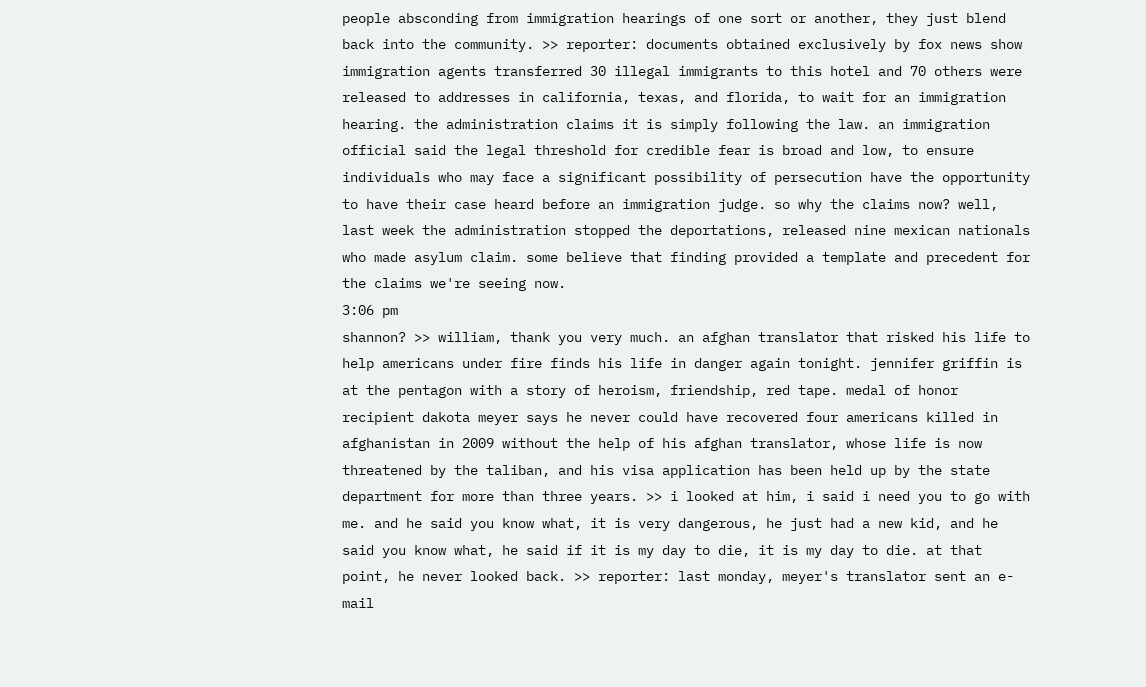people absconding from immigration hearings of one sort or another, they just blend back into the community. >> reporter: documents obtained exclusively by fox news show immigration agents transferred 30 illegal immigrants to this hotel and 70 others were released to addresses in california, texas, and florida, to wait for an immigration hearing. the administration claims it is simply following the law. an immigration official said the legal threshold for credible fear is broad and low, to ensure individuals who may face a significant possibility of persecution have the opportunity to have their case heard before an immigration judge. so why the claims now? well, last week the administration stopped the deportations, released nine mexican nationals who made asylum claim. some believe that finding provided a template and precedent for the claims we're seeing now.
3:06 pm
shannon? >> william, thank you very much. an afghan translator that risked his life to help americans under fire finds his life in danger again tonight. jennifer griffin is at the pentagon with a story of heroism, friendship, red tape. medal of honor recipient dakota meyer says he never could have recovered four americans killed in afghanistan in 2009 without the help of his afghan translator, whose life is now threatened by the taliban, and his visa application has been held up by the state department for more than three years. >> i looked at him, i said i need you to go with me. and he said you know what, it is very dangerous, he just had a new kid, and he said you know what, he said if it is my day to die, it is my day to die. at that point, he never looked back. >> reporter: last monday, meyer's translator sent an e-mail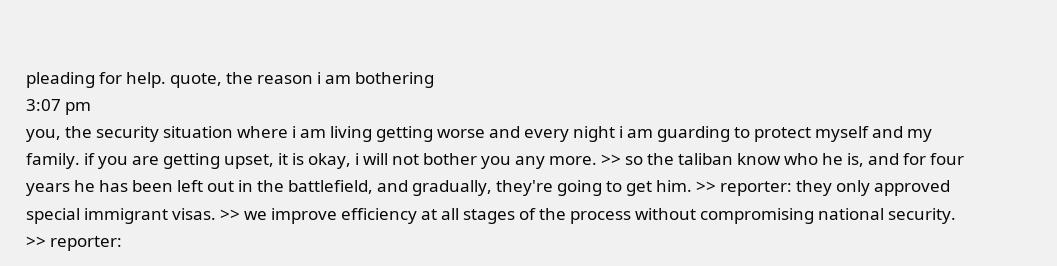pleading for help. quote, the reason i am bothering
3:07 pm
you, the security situation where i am living getting worse and every night i am guarding to protect myself and my family. if you are getting upset, it is okay, i will not bother you any more. >> so the taliban know who he is, and for four years he has been left out in the battlefield, and gradually, they're going to get him. >> reporter: they only approved special immigrant visas. >> we improve efficiency at all stages of the process without compromising national security. >> reporter: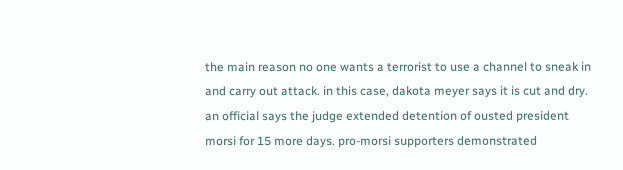the main reason no one wants a terrorist to use a channel to sneak in and carry out attack. in this case, dakota meyer says it is cut and dry. an official says the judge extended detention of ousted president morsi for 15 more days. pro-morsi supporters demonstrated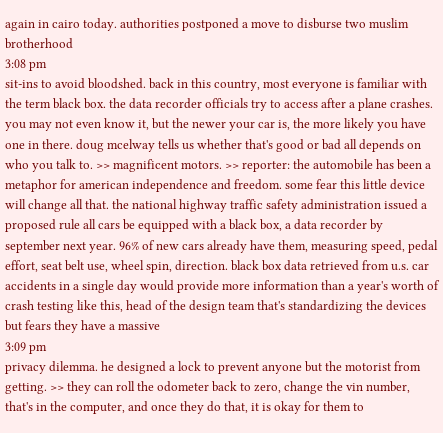again in cairo today. authorities postponed a move to disburse two muslim brotherhood
3:08 pm
sit-ins to avoid bloodshed. back in this country, most everyone is familiar with the term black box. the data recorder officials try to access after a plane crashes. you may not even know it, but the newer your car is, the more likely you have one in there. doug mcelway tells us whether that's good or bad all depends on who you talk to. >> magnificent motors. >> reporter: the automobile has been a metaphor for american independence and freedom. some fear this little device will change all that. the national highway traffic safety administration issued a proposed rule all cars be equipped with a black box, a data recorder by september next year. 96% of new cars already have them, measuring speed, pedal effort, seat belt use, wheel spin, direction. black box data retrieved from u.s. car accidents in a single day would provide more information than a year's worth of crash testing like this, head of the design team that's standardizing the devices but fears they have a massive
3:09 pm
privacy dilemma. he designed a lock to prevent anyone but the motorist from getting. >> they can roll the odometer back to zero, change the vin number, that's in the computer, and once they do that, it is okay for them to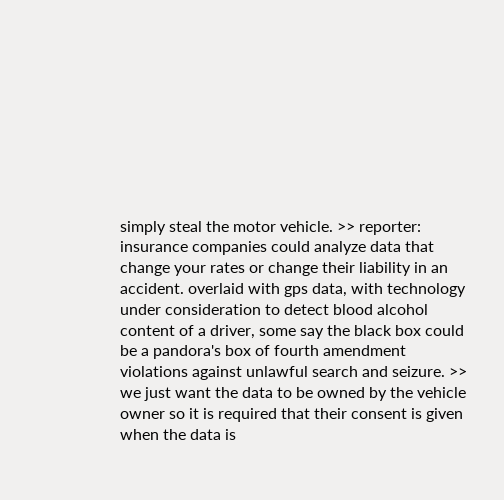simply steal the motor vehicle. >> reporter: insurance companies could analyze data that change your rates or change their liability in an accident. overlaid with gps data, with technology under consideration to detect blood alcohol content of a driver, some say the black box could be a pandora's box of fourth amendment violations against unlawful search and seizure. >> we just want the data to be owned by the vehicle owner so it is required that their consent is given when the data is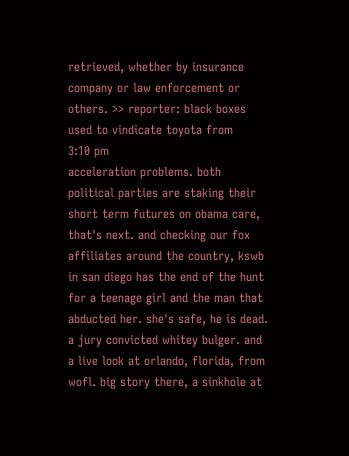retrieved, whether by insurance company or law enforcement or others. >> reporter: black boxes used to vindicate toyota from
3:10 pm
acceleration problems. both political parties are staking their short term futures on obama care, that's next. and checking our fox affiliates around the country, kswb in san diego has the end of the hunt for a teenage girl and the man that abducted her. she's safe, he is dead. a jury convicted whitey bulger. and a live look at orlando, florida, from wofl. big story there, a sinkhole at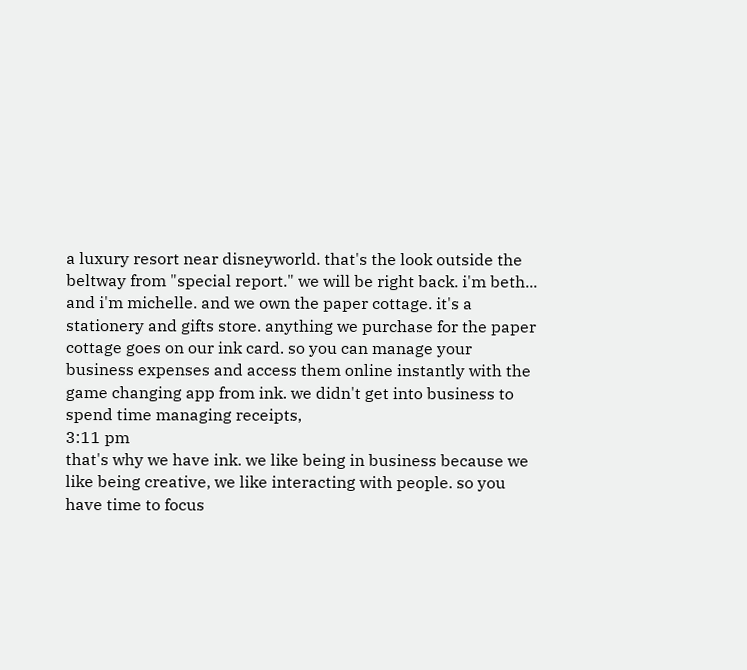a luxury resort near disneyworld. that's the look outside the beltway from "special report." we will be right back. i'm beth... and i'm michelle. and we own the paper cottage. it's a stationery and gifts store. anything we purchase for the paper cottage goes on our ink card. so you can manage your business expenses and access them online instantly with the game changing app from ink. we didn't get into business to spend time managing receipts,
3:11 pm
that's why we have ink. we like being in business because we like being creative, we like interacting with people. so you have time to focus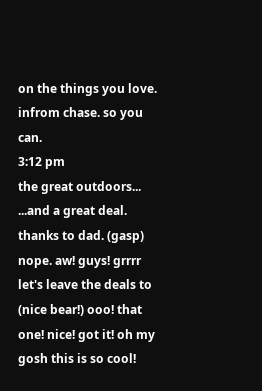on the things you love. infrom chase. so you can.
3:12 pm
the great outdoors... ...and a great deal. thanks to dad. (gasp) nope. aw! guys! grrrr let's leave the deals to (nice bear!) ooo! that one! nice! got it! oh my gosh this is so cool!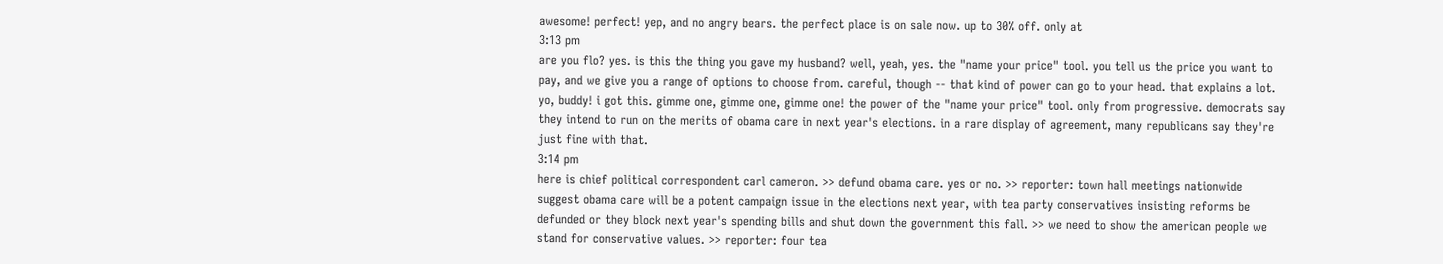awesome! perfect! yep, and no angry bears. the perfect place is on sale now. up to 30% off. only at
3:13 pm
are you flo? yes. is this the thing you gave my husband? well, yeah, yes. the "name your price" tool. you tell us the price you want to pay, and we give you a range of options to choose from. careful, though -- that kind of power can go to your head. that explains a lot. yo, buddy! i got this. gimme one, gimme one, gimme one! the power of the "name your price" tool. only from progressive. democrats say they intend to run on the merits of obama care in next year's elections. in a rare display of agreement, many republicans say they're just fine with that.
3:14 pm
here is chief political correspondent carl cameron. >> defund obama care. yes or no. >> reporter: town hall meetings nationwide suggest obama care will be a potent campaign issue in the elections next year, with tea party conservatives insisting reforms be defunded or they block next year's spending bills and shut down the government this fall. >> we need to show the american people we stand for conservative values. >> reporter: four tea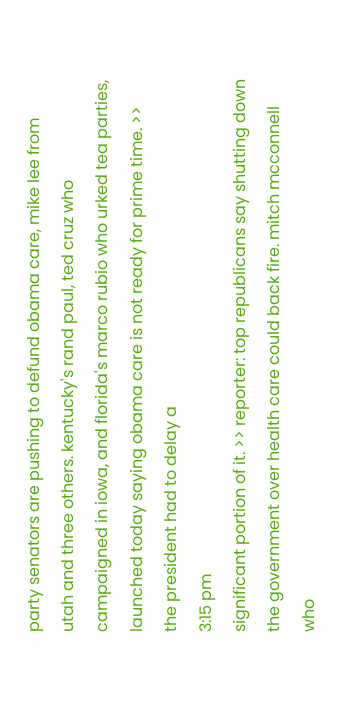party senators are pushing to defund obama care, mike lee from utah and three others. kentucky's rand paul, ted cruz who campaigned in iowa, and florida's marco rubio who urked tea parties, launched today saying obama care is not ready for prime time. >> the president had to delay a
3:15 pm
significant portion of it. >> reporter: top republicans say shutting down the government over health care could back fire. mitch mcconnell who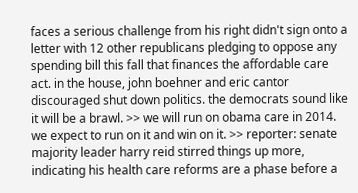faces a serious challenge from his right didn't sign onto a letter with 12 other republicans pledging to oppose any spending bill this fall that finances the affordable care act. in the house, john boehner and eric cantor discouraged shut down politics. the democrats sound like it will be a brawl. >> we will run on obama care in 2014. we expect to run on it and win on it. >> reporter: senate majority leader harry reid stirred things up more, indicating his health care reforms are a phase before a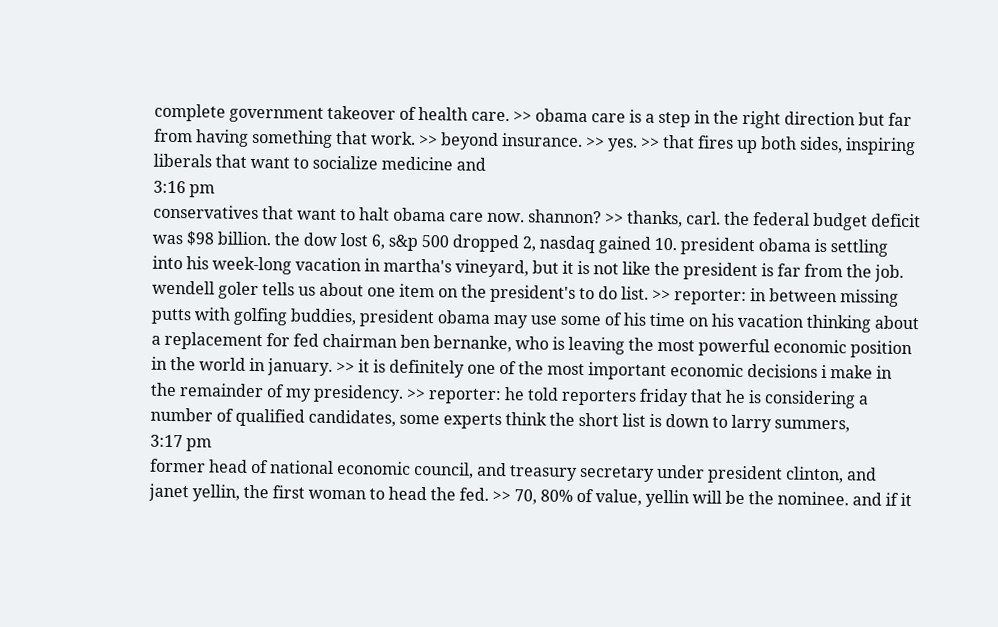complete government takeover of health care. >> obama care is a step in the right direction but far from having something that work. >> beyond insurance. >> yes. >> that fires up both sides, inspiring liberals that want to socialize medicine and
3:16 pm
conservatives that want to halt obama care now. shannon? >> thanks, carl. the federal budget deficit was $98 billion. the dow lost 6, s&p 500 dropped 2, nasdaq gained 10. president obama is settling into his week-long vacation in martha's vineyard, but it is not like the president is far from the job. wendell goler tells us about one item on the president's to do list. >> reporter: in between missing putts with golfing buddies, president obama may use some of his time on his vacation thinking about a replacement for fed chairman ben bernanke, who is leaving the most powerful economic position in the world in january. >> it is definitely one of the most important economic decisions i make in the remainder of my presidency. >> reporter: he told reporters friday that he is considering a number of qualified candidates, some experts think the short list is down to larry summers,
3:17 pm
former head of national economic council, and treasury secretary under president clinton, and janet yellin, the first woman to head the fed. >> 70, 80% of value, yellin will be the nominee. and if it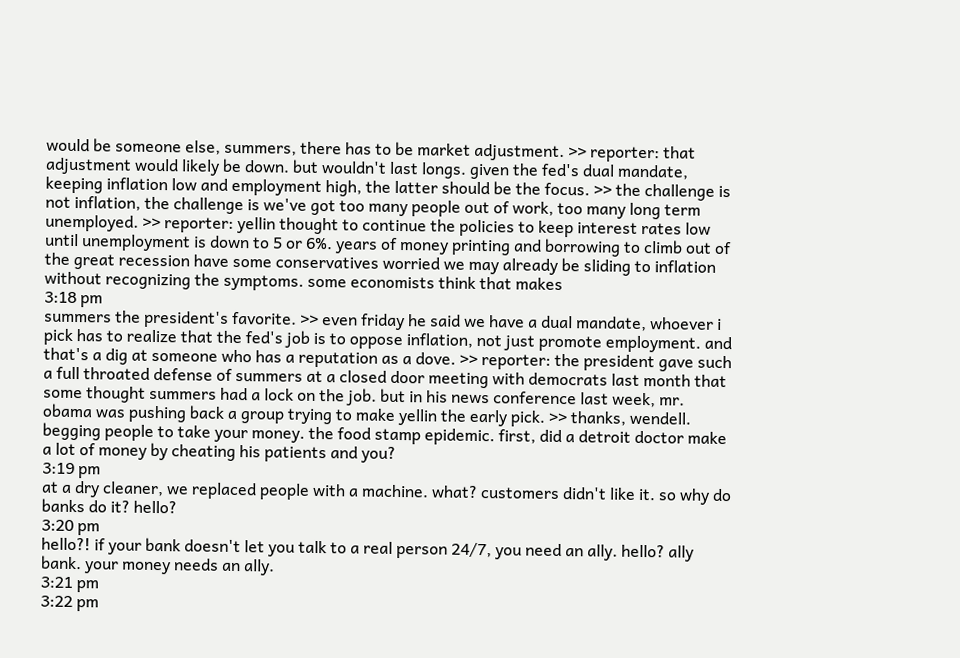would be someone else, summers, there has to be market adjustment. >> reporter: that adjustment would likely be down. but wouldn't last longs. given the fed's dual mandate, keeping inflation low and employment high, the latter should be the focus. >> the challenge is not inflation, the challenge is we've got too many people out of work, too many long term unemployed. >> reporter: yellin thought to continue the policies to keep interest rates low until unemployment is down to 5 or 6%. years of money printing and borrowing to climb out of the great recession have some conservatives worried we may already be sliding to inflation without recognizing the symptoms. some economists think that makes
3:18 pm
summers the president's favorite. >> even friday he said we have a dual mandate, whoever i pick has to realize that the fed's job is to oppose inflation, not just promote employment. and that's a dig at someone who has a reputation as a dove. >> reporter: the president gave such a full throated defense of summers at a closed door meeting with democrats last month that some thought summers had a lock on the job. but in his news conference last week, mr. obama was pushing back a group trying to make yellin the early pick. >> thanks, wendell. begging people to take your money. the food stamp epidemic. first, did a detroit doctor make a lot of money by cheating his patients and you?
3:19 pm
at a dry cleaner, we replaced people with a machine. what? customers didn't like it. so why do banks do it? hello?
3:20 pm
hello?! if your bank doesn't let you talk to a real person 24/7, you need an ally. hello? ally bank. your money needs an ally.
3:21 pm
3:22 pm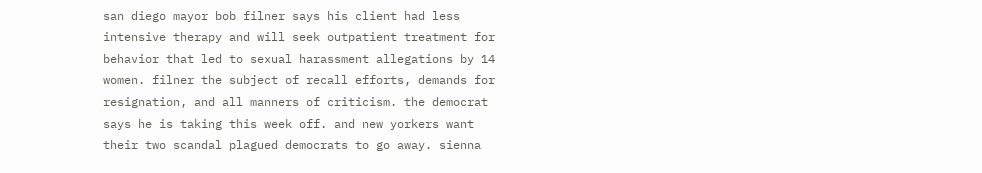san diego mayor bob filner says his client had less intensive therapy and will seek outpatient treatment for behavior that led to sexual harassment allegations by 14 women. filner the subject of recall efforts, demands for resignation, and all manners of criticism. the democrat says he is taking this week off. and new yorkers want their two scandal plagued democrats to go away. sienna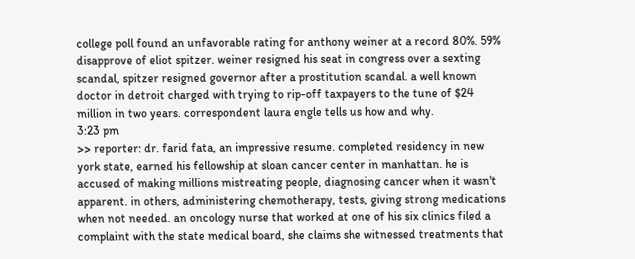college poll found an unfavorable rating for anthony weiner at a record 80%. 59% disapprove of eliot spitzer. weiner resigned his seat in congress over a sexting scandal, spitzer resigned governor after a prostitution scandal. a well known doctor in detroit charged with trying to rip-off taxpayers to the tune of $24 million in two years. correspondent laura engle tells us how and why.
3:23 pm
>> reporter: dr. farid fata, an impressive resume. completed residency in new york state, earned his fellowship at sloan cancer center in manhattan. he is accused of making millions mistreating people, diagnosing cancer when it wasn't apparent. in others, administering chemotherapy, tests, giving strong medications when not needed. an oncology nurse that worked at one of his six clinics filed a complaint with the state medical board, she claims she witnessed treatments that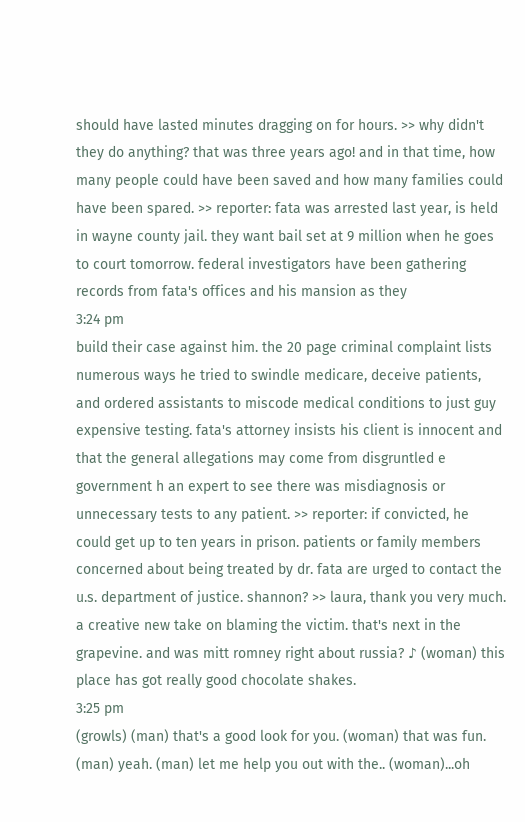should have lasted minutes dragging on for hours. >> why didn't they do anything? that was three years ago! and in that time, how many people could have been saved and how many families could have been spared. >> reporter: fata was arrested last year, is held in wayne county jail. they want bail set at 9 million when he goes to court tomorrow. federal investigators have been gathering records from fata's offices and his mansion as they
3:24 pm
build their case against him. the 20 page criminal complaint lists numerous ways he tried to swindle medicare, deceive patients, and ordered assistants to miscode medical conditions to just guy expensive testing. fata's attorney insists his client is innocent and that the general allegations may come from disgruntled e government h an expert to see there was misdiagnosis or unnecessary tests to any patient. >> reporter: if convicted, he could get up to ten years in prison. patients or family members concerned about being treated by dr. fata are urged to contact the u.s. department of justice. shannon? >> laura, thank you very much. a creative new take on blaming the victim. that's next in the grapevine. and was mitt romney right about russia? ♪ (woman) this place has got really good chocolate shakes.
3:25 pm
(growls) (man) that's a good look for you. (woman) that was fun. (man) yeah. (man) let me help you out with the.. (woman)...oh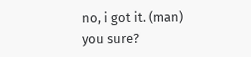no, i got it. (man) you sure?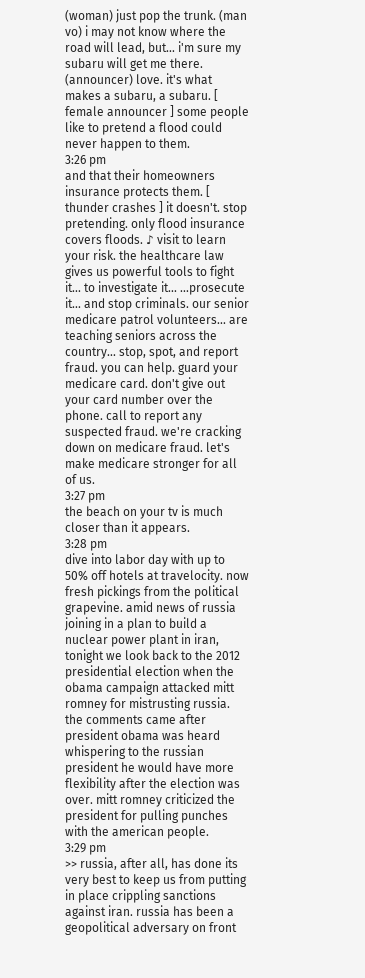(woman) just pop the trunk. (man vo) i may not know where the road will lead, but... i'm sure my subaru will get me there. (announcer) love. it's what makes a subaru, a subaru. [ female announcer ] some people like to pretend a flood could never happen to them.
3:26 pm
and that their homeowners insurance protects them. [ thunder crashes ] it doesn't. stop pretending. only flood insurance covers floods. ♪ visit to learn your risk. the healthcare law gives us powerful tools to fight it... to investigate it... ...prosecute it... and stop criminals. our senior medicare patrol volunteers... are teaching seniors across the country... stop, spot, and report fraud. you can help. guard your medicare card. don't give out your card number over the phone. call to report any suspected fraud. we're cracking down on medicare fraud. let's make medicare stronger for all of us.
3:27 pm
the beach on your tv is much closer than it appears.
3:28 pm
dive into labor day with up to 50% off hotels at travelocity. now fresh pickings from the political grapevine. amid news of russia joining in a plan to build a nuclear power plant in iran, tonight we look back to the 2012 presidential election when the obama campaign attacked mitt romney for mistrusting russia. the comments came after president obama was heard whispering to the russian president he would have more flexibility after the election was over. mitt romney criticized the president for pulling punches with the american people.
3:29 pm
>> russia, after all, has done its very best to keep us from putting in place crippling sanctions against iran. russia has been a geopolitical adversary on front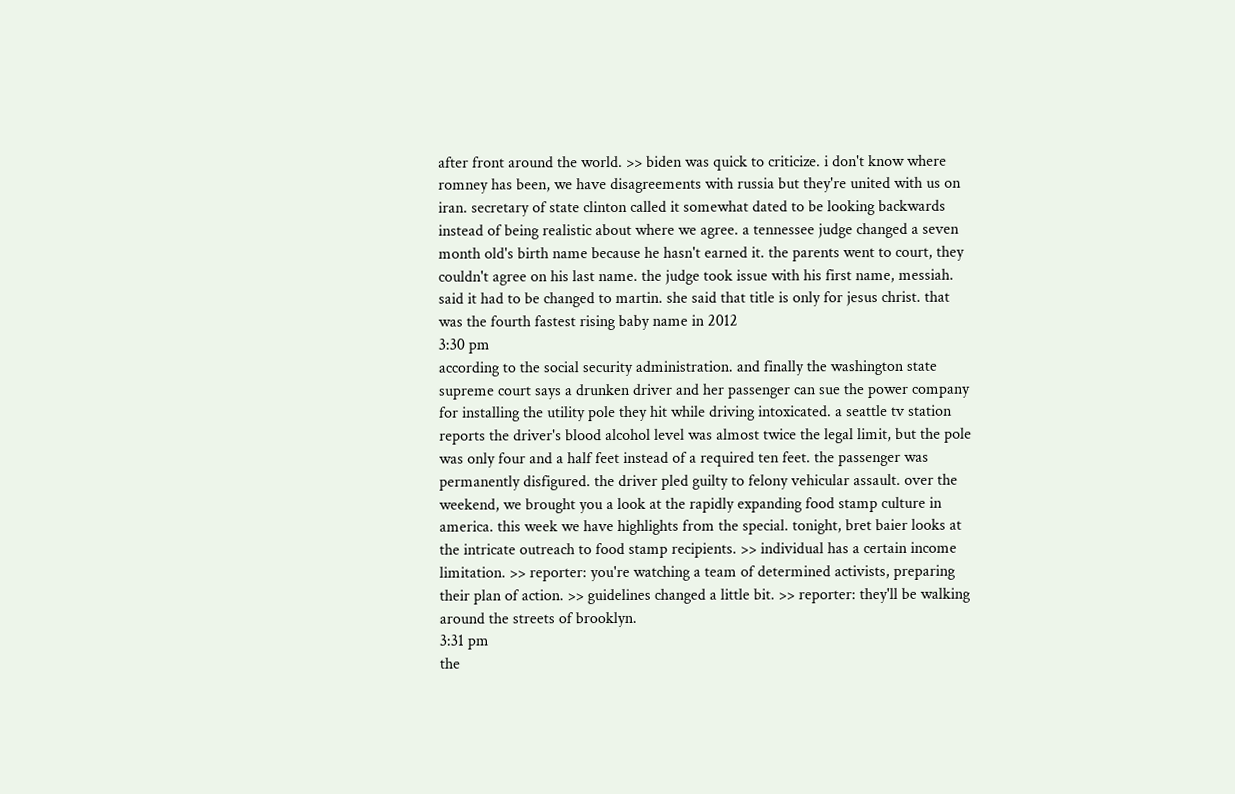after front around the world. >> biden was quick to criticize. i don't know where romney has been, we have disagreements with russia but they're united with us on iran. secretary of state clinton called it somewhat dated to be looking backwards instead of being realistic about where we agree. a tennessee judge changed a seven month old's birth name because he hasn't earned it. the parents went to court, they couldn't agree on his last name. the judge took issue with his first name, messiah. said it had to be changed to martin. she said that title is only for jesus christ. that was the fourth fastest rising baby name in 2012
3:30 pm
according to the social security administration. and finally the washington state supreme court says a drunken driver and her passenger can sue the power company for installing the utility pole they hit while driving intoxicated. a seattle tv station reports the driver's blood alcohol level was almost twice the legal limit, but the pole was only four and a half feet instead of a required ten feet. the passenger was permanently disfigured. the driver pled guilty to felony vehicular assault. over the weekend, we brought you a look at the rapidly expanding food stamp culture in america. this week we have highlights from the special. tonight, bret baier looks at the intricate outreach to food stamp recipients. >> individual has a certain income limitation. >> reporter: you're watching a team of determined activists, preparing their plan of action. >> guidelines changed a little bit. >> reporter: they'll be walking around the streets of brooklyn.
3:31 pm
the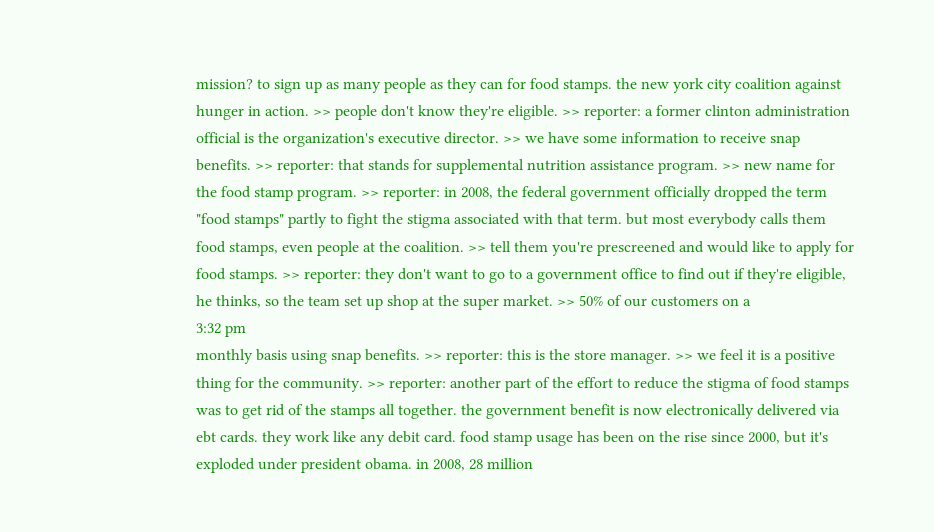mission? to sign up as many people as they can for food stamps. the new york city coalition against hunger in action. >> people don't know they're eligible. >> reporter: a former clinton administration official is the organization's executive director. >> we have some information to receive snap benefits. >> reporter: that stands for supplemental nutrition assistance program. >> new name for the food stamp program. >> reporter: in 2008, the federal government officially dropped the term "food stamps" partly to fight the stigma associated with that term. but most everybody calls them food stamps, even people at the coalition. >> tell them you're prescreened and would like to apply for food stamps. >> reporter: they don't want to go to a government office to find out if they're eligible, he thinks, so the team set up shop at the super market. >> 50% of our customers on a
3:32 pm
monthly basis using snap benefits. >> reporter: this is the store manager. >> we feel it is a positive thing for the community. >> reporter: another part of the effort to reduce the stigma of food stamps was to get rid of the stamps all together. the government benefit is now electronically delivered via ebt cards. they work like any debit card. food stamp usage has been on the rise since 2000, but it's exploded under president obama. in 2008, 28 million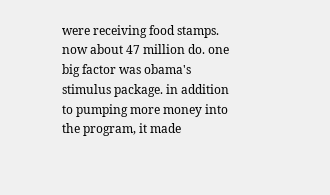were receiving food stamps. now about 47 million do. one big factor was obama's stimulus package. in addition to pumping more money into the program, it made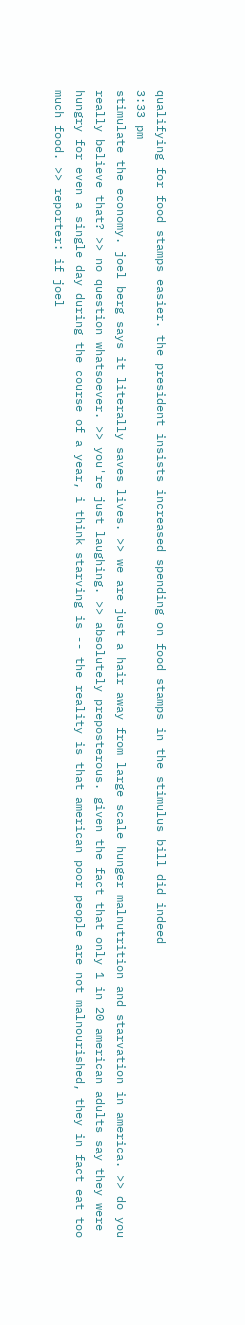qualifying for food stamps easier. the president insists increased spending on food stamps in the stimulus bill did indeed
3:33 pm
stimulate the economy. joel berg says it literally saves lives. >> we are just a hair away from large scale hunger malnutrition and starvation in america. >> do you really believe that? >> no question whatsoever. >> you're just laughing. >> absolutely preposterous. given the fact that only 1 in 20 american adults say they were hungry for even a single day during the course of a year, i think starving is -- the reality is that american poor people are not malnourished, they in fact eat too much food. >> reporter: if joel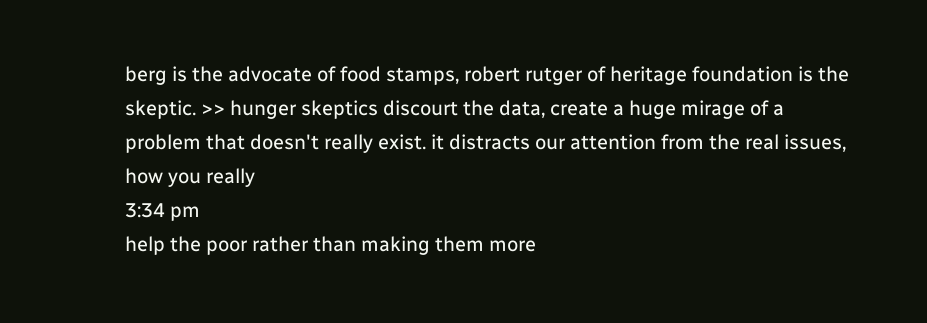berg is the advocate of food stamps, robert rutger of heritage foundation is the skeptic. >> hunger skeptics discourt the data, create a huge mirage of a problem that doesn't really exist. it distracts our attention from the real issues, how you really
3:34 pm
help the poor rather than making them more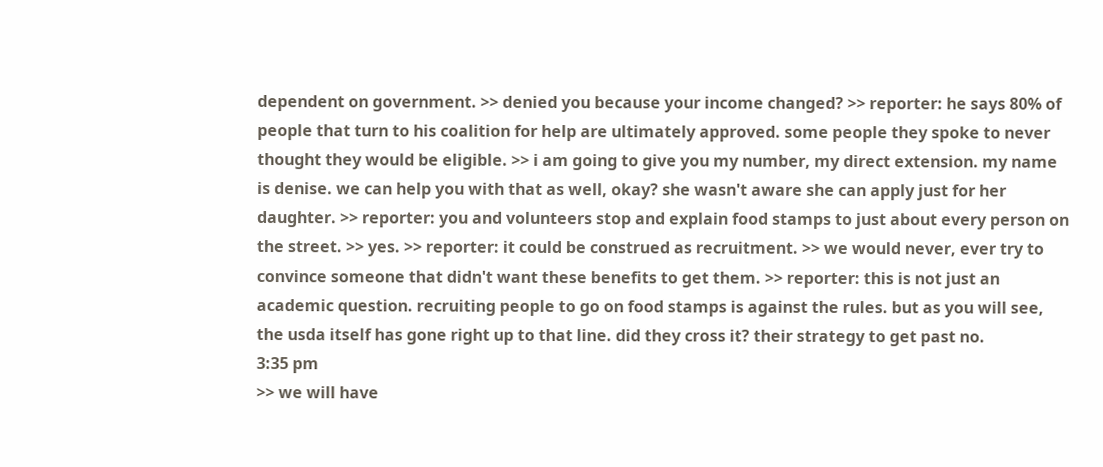dependent on government. >> denied you because your income changed? >> reporter: he says 80% of people that turn to his coalition for help are ultimately approved. some people they spoke to never thought they would be eligible. >> i am going to give you my number, my direct extension. my name is denise. we can help you with that as well, okay? she wasn't aware she can apply just for her daughter. >> reporter: you and volunteers stop and explain food stamps to just about every person on the street. >> yes. >> reporter: it could be construed as recruitment. >> we would never, ever try to convince someone that didn't want these benefits to get them. >> reporter: this is not just an academic question. recruiting people to go on food stamps is against the rules. but as you will see, the usda itself has gone right up to that line. did they cross it? their strategy to get past no.
3:35 pm
>> we will have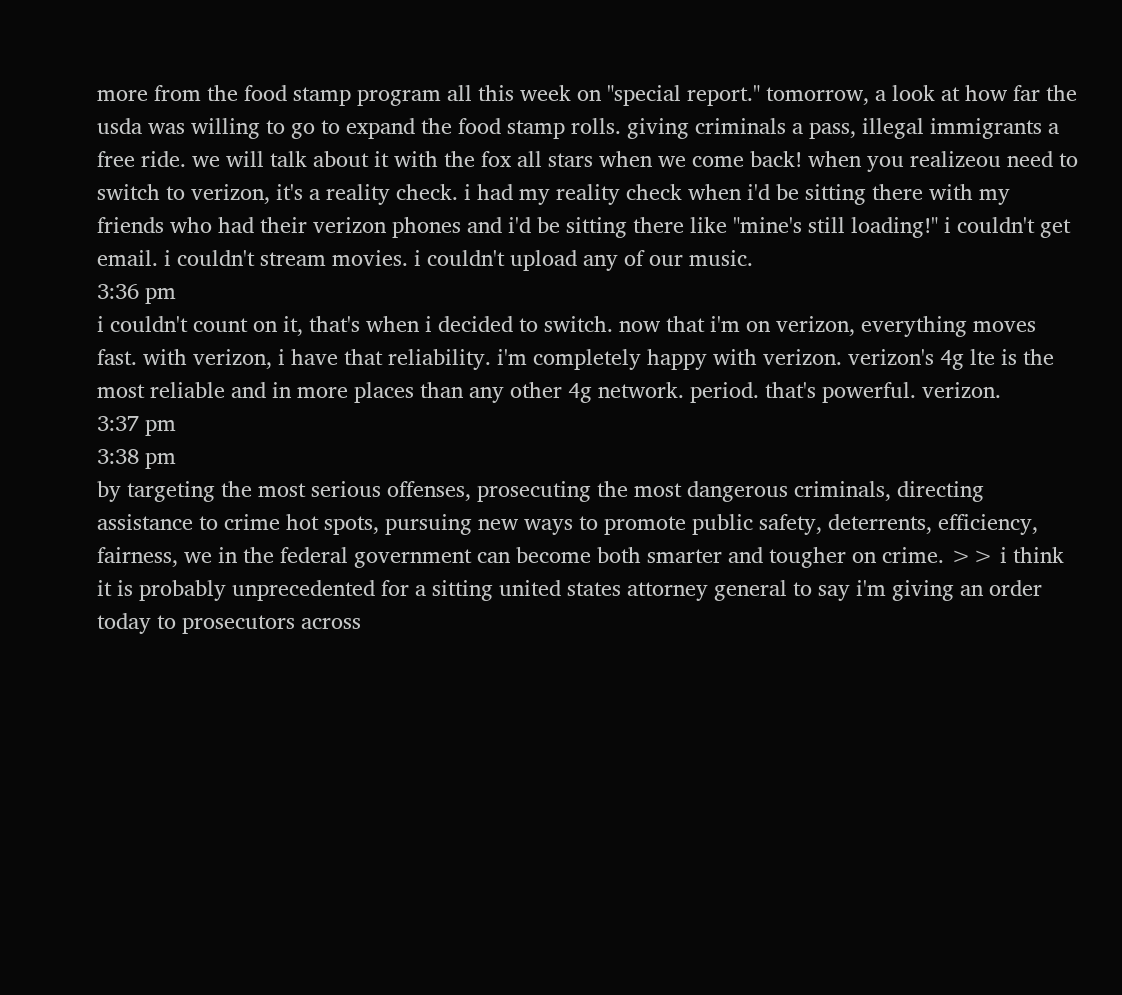more from the food stamp program all this week on "special report." tomorrow, a look at how far the usda was willing to go to expand the food stamp rolls. giving criminals a pass, illegal immigrants a free ride. we will talk about it with the fox all stars when we come back! when you realizeou need to switch to verizon, it's a reality check. i had my reality check when i'd be sitting there with my friends who had their verizon phones and i'd be sitting there like "mine's still loading!" i couldn't get email. i couldn't stream movies. i couldn't upload any of our music.
3:36 pm
i couldn't count on it, that's when i decided to switch. now that i'm on verizon, everything moves fast. with verizon, i have that reliability. i'm completely happy with verizon. verizon's 4g lte is the most reliable and in more places than any other 4g network. period. that's powerful. verizon.
3:37 pm
3:38 pm
by targeting the most serious offenses, prosecuting the most dangerous criminals, directing assistance to crime hot spots, pursuing new ways to promote public safety, deterrents, efficiency, fairness, we in the federal government can become both smarter and tougher on crime. >> i think it is probably unprecedented for a sitting united states attorney general to say i'm giving an order today to prosecutors across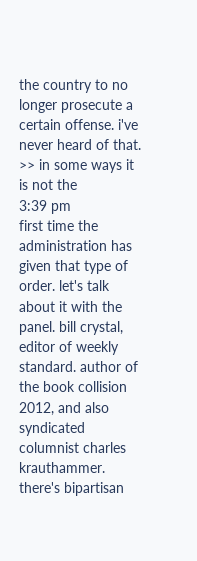the country to no longer prosecute a certain offense. i've never heard of that. >> in some ways it is not the
3:39 pm
first time the administration has given that type of order. let's talk about it with the panel. bill crystal, editor of weekly standard. author of the book collision 2012, and also syndicated columnist charles krauthammer. there's bipartisan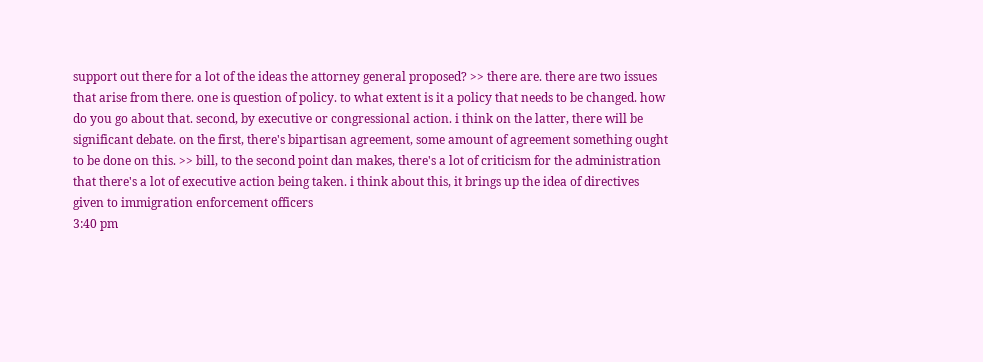support out there for a lot of the ideas the attorney general proposed? >> there are. there are two issues that arise from there. one is question of policy. to what extent is it a policy that needs to be changed. how do you go about that. second, by executive or congressional action. i think on the latter, there will be significant debate. on the first, there's bipartisan agreement, some amount of agreement something ought to be done on this. >> bill, to the second point dan makes, there's a lot of criticism for the administration that there's a lot of executive action being taken. i think about this, it brings up the idea of directives given to immigration enforcement officers
3:40 pm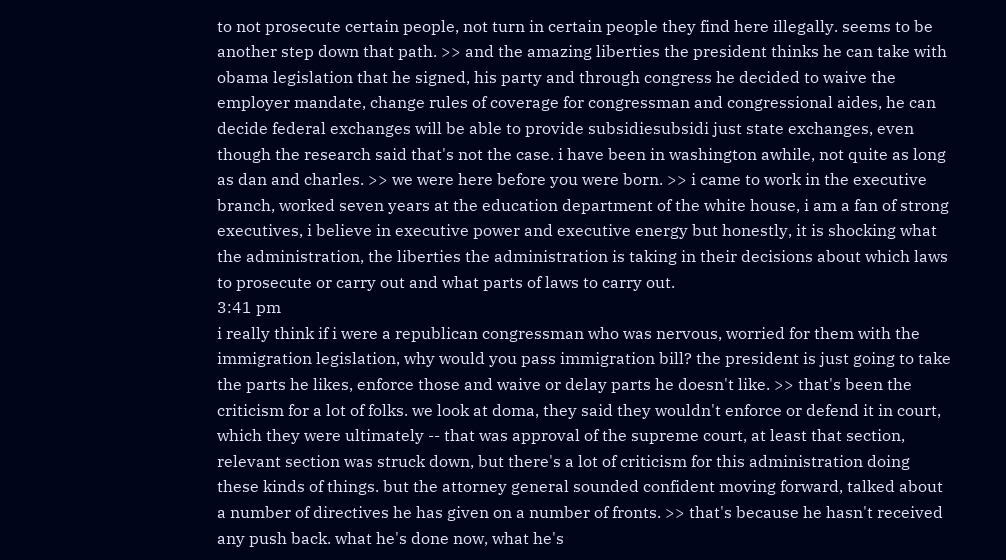to not prosecute certain people, not turn in certain people they find here illegally. seems to be another step down that path. >> and the amazing liberties the president thinks he can take with obama legislation that he signed, his party and through congress he decided to waive the employer mandate, change rules of coverage for congressman and congressional aides, he can decide federal exchanges will be able to provide subsidiesubsidi just state exchanges, even though the research said that's not the case. i have been in washington awhile, not quite as long as dan and charles. >> we were here before you were born. >> i came to work in the executive branch, worked seven years at the education department of the white house, i am a fan of strong executives, i believe in executive power and executive energy but honestly, it is shocking what the administration, the liberties the administration is taking in their decisions about which laws to prosecute or carry out and what parts of laws to carry out.
3:41 pm
i really think if i were a republican congressman who was nervous, worried for them with the immigration legislation, why would you pass immigration bill? the president is just going to take the parts he likes, enforce those and waive or delay parts he doesn't like. >> that's been the criticism for a lot of folks. we look at doma, they said they wouldn't enforce or defend it in court, which they were ultimately -- that was approval of the supreme court, at least that section, relevant section was struck down, but there's a lot of criticism for this administration doing these kinds of things. but the attorney general sounded confident moving forward, talked about a number of directives he has given on a number of fronts. >> that's because he hasn't received any push back. what he's done now, what he's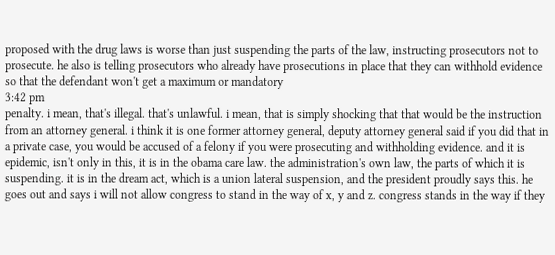proposed with the drug laws is worse than just suspending the parts of the law, instructing prosecutors not to prosecute. he also is telling prosecutors who already have prosecutions in place that they can withhold evidence so that the defendant won't get a maximum or mandatory
3:42 pm
penalty. i mean, that's illegal. that's unlawful. i mean, that is simply shocking that that would be the instruction from an attorney general. i think it is one former attorney general, deputy attorney general said if you did that in a private case, you would be accused of a felony if you were prosecuting and withholding evidence. and it is epidemic, isn't only in this, it is in the obama care law. the administration's own law, the parts of which it is suspending. it is in the dream act, which is a union lateral suspension, and the president proudly says this. he goes out and says i will not allow congress to stand in the way of x, y and z. congress stands in the way if they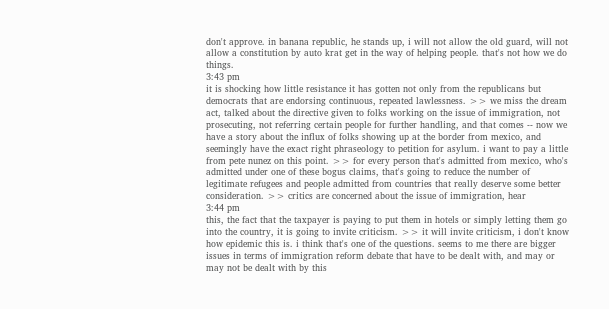don't approve. in banana republic, he stands up, i will not allow the old guard, will not allow a constitution by auto krat get in the way of helping people. that's not how we do things.
3:43 pm
it is shocking how little resistance it has gotten not only from the republicans but democrats that are endorsing continuous, repeated lawlessness. >> we miss the dream act, talked about the directive given to folks working on the issue of immigration, not prosecuting, not referring certain people for further handling, and that comes -- now we have a story about the influx of folks showing up at the border from mexico, and seemingly have the exact right phraseology to petition for asylum. i want to pay a little from pete nunez on this point. >> for every person that's admitted from mexico, who's admitted under one of these bogus claims, that's going to reduce the number of legitimate refugees and people admitted from countries that really deserve some better consideration. >> critics are concerned about the issue of immigration, hear
3:44 pm
this, the fact that the taxpayer is paying to put them in hotels or simply letting them go into the country, it is going to invite criticism. >> it will invite criticism, i don't know how epidemic this is. i think that's one of the questions. seems to me there are bigger issues in terms of immigration reform debate that have to be dealt with, and may or may not be dealt with by this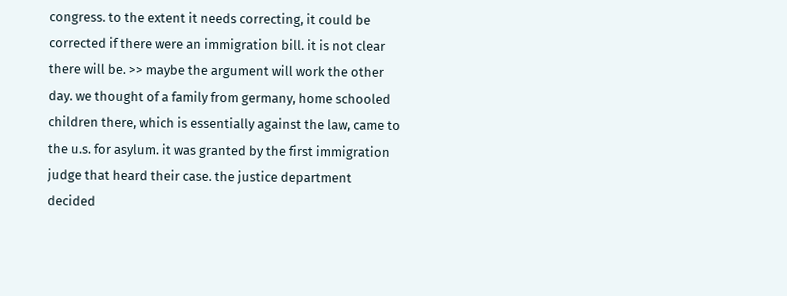congress. to the extent it needs correcting, it could be corrected if there were an immigration bill. it is not clear there will be. >> maybe the argument will work the other day. we thought of a family from germany, home schooled children there, which is essentially against the law, came to the u.s. for asylum. it was granted by the first immigration judge that heard their case. the justice department decided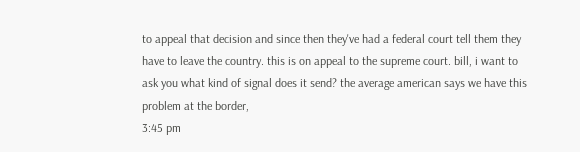to appeal that decision and since then they've had a federal court tell them they have to leave the country. this is on appeal to the supreme court. bill, i want to ask you what kind of signal does it send? the average american says we have this problem at the border,
3:45 pm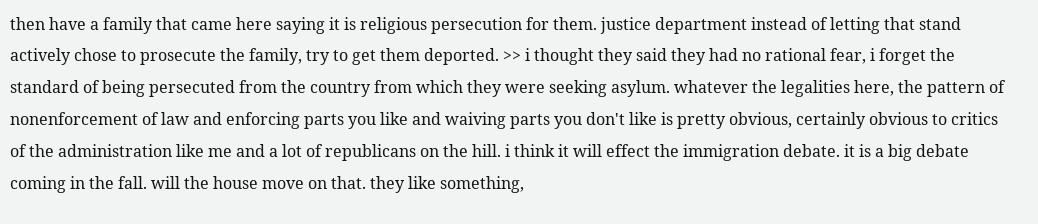then have a family that came here saying it is religious persecution for them. justice department instead of letting that stand actively chose to prosecute the family, try to get them deported. >> i thought they said they had no rational fear, i forget the standard of being persecuted from the country from which they were seeking asylum. whatever the legalities here, the pattern of nonenforcement of law and enforcing parts you like and waiving parts you don't like is pretty obvious, certainly obvious to critics of the administration like me and a lot of republicans on the hill. i think it will effect the immigration debate. it is a big debate coming in the fall. will the house move on that. they like something,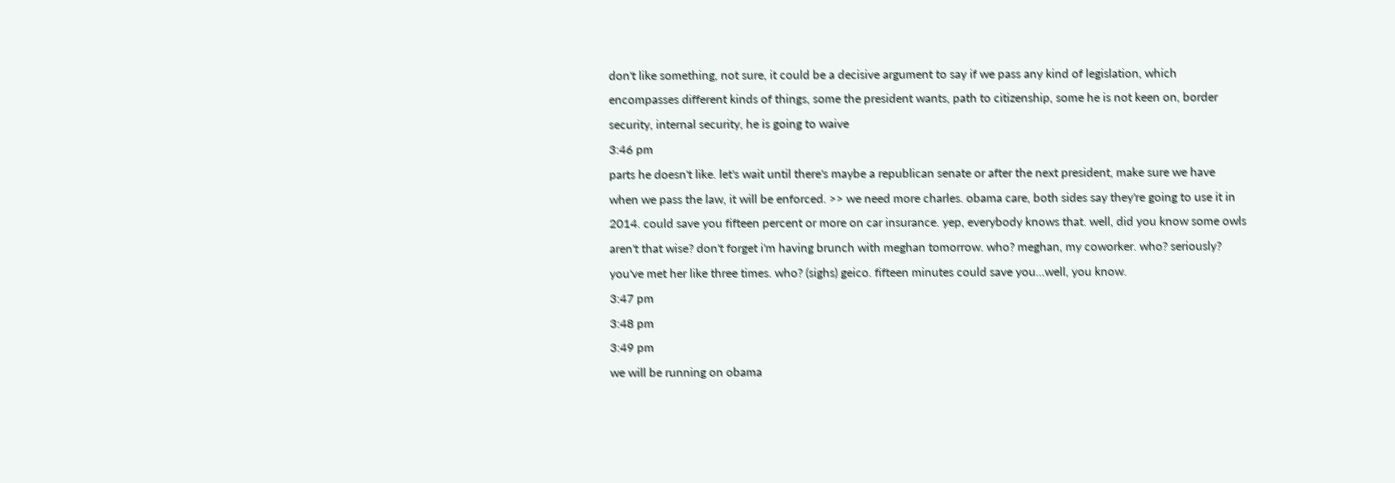don't like something, not sure, it could be a decisive argument to say if we pass any kind of legislation, which encompasses different kinds of things, some the president wants, path to citizenship, some he is not keen on, border security, internal security, he is going to waive
3:46 pm
parts he doesn't like. let's wait until there's maybe a republican senate or after the next president, make sure we have when we pass the law, it will be enforced. >> we need more charles. obama care, both sides say they're going to use it in 2014. could save you fifteen percent or more on car insurance. yep, everybody knows that. well, did you know some owls aren't that wise? don't forget i'm having brunch with meghan tomorrow. who? meghan, my coworker. who? seriously? you've met her like three times. who? (sighs) geico. fifteen minutes could save you...well, you know.
3:47 pm
3:48 pm
3:49 pm
we will be running on obama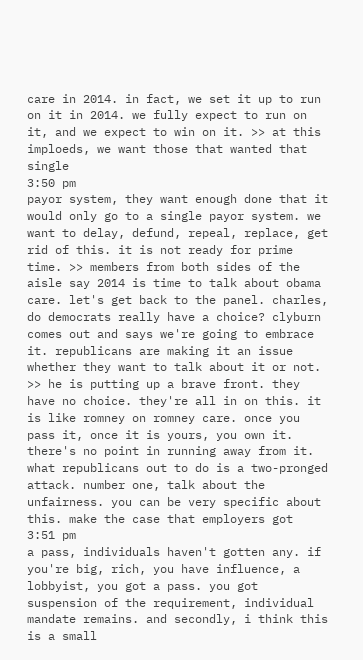care in 2014. in fact, we set it up to run on it in 2014. we fully expect to run on it, and we expect to win on it. >> at this imploeds, we want those that wanted that single
3:50 pm
payor system, they want enough done that it would only go to a single payor system. we want to delay, defund, repeal, replace, get rid of this. it is not ready for prime time. >> members from both sides of the aisle say 2014 is time to talk about obama care. let's get back to the panel. charles, do democrats really have a choice? clyburn comes out and says we're going to embrace it. republicans are making it an issue whether they want to talk about it or not. >> he is putting up a brave front. they have no choice. they're all in on this. it is like romney on romney care. once you pass it, once it is yours, you own it. there's no point in running away from it. what republicans out to do is a two-pronged attack. number one, talk about the unfairness. you can be very specific about this. make the case that employers got
3:51 pm
a pass, individuals haven't gotten any. if you're big, rich, you have influence, a lobbyist, you got a pass. you got suspension of the requirement, individual mandate remains. and secondly, i think this is a small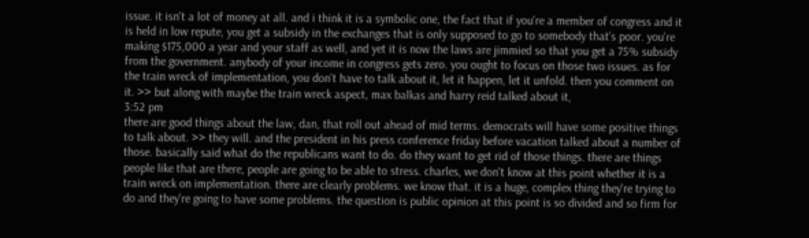issue. it isn't a lot of money at all. and i think it is a symbolic one, the fact that if you're a member of congress and it is held in low repute, you get a subsidy in the exchanges that is only supposed to go to somebody that's poor. you're making $175,000 a year and your staff as well, and yet it is now the laws are jimmied so that you get a 75% subsidy from the government. anybody of your income in congress gets zero. you ought to focus on those two issues. as for the train wreck of implementation, you don't have to talk about it, let it happen, let it unfold. then you comment on it. >> but along with maybe the train wreck aspect, max balkas and harry reid talked about it,
3:52 pm
there are good things about the law, dan, that roll out ahead of mid terms. democrats will have some positive things to talk about. >> they will. and the president in his press conference friday before vacation talked about a number of those. basically said what do the republicans want to do. do they want to get rid of those things. there are things people like that are there, people are going to be able to stress. charles, we don't know at this point whether it is a train wreck on implementation. there are clearly problems. we know that. it is a huge, complex thing they're trying to do and they're going to have some problems. the question is public opinion at this point is so divided and so firm for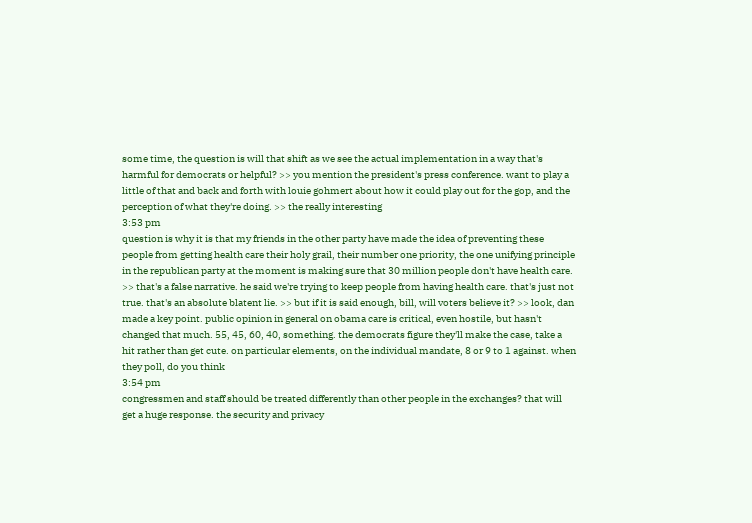some time, the question is will that shift as we see the actual implementation in a way that's harmful for democrats or helpful? >> you mention the president's press conference. want to play a little of that and back and forth with louie gohmert about how it could play out for the gop, and the perception of what they're doing. >> the really interesting
3:53 pm
question is why it is that my friends in the other party have made the idea of preventing these people from getting health care their holy grail, their number one priority, the one unifying principle in the republican party at the moment is making sure that 30 million people don't have health care. >> that's a false narrative. he said we're trying to keep people from having health care. that's just not true. that's an absolute blatent lie. >> but if it is said enough, bill, will voters believe it? >> look, dan made a key point. public opinion in general on obama care is critical, even hostile, but hasn't changed that much. 55, 45, 60, 40, something. the democrats figure they'll make the case, take a hit rather than get cute. on particular elements, on the individual mandate, 8 or 9 to 1 against. when they poll, do you think
3:54 pm
congressmen and staff should be treated differently than other people in the exchanges? that will get a huge response. the security and privacy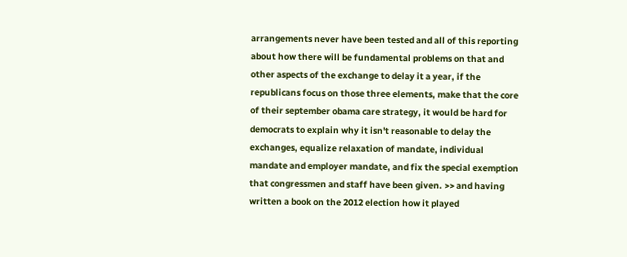arrangements never have been tested and all of this reporting about how there will be fundamental problems on that and other aspects of the exchange to delay it a year, if the republicans focus on those three elements, make that the core of their september obama care strategy, it would be hard for democrats to explain why it isn't reasonable to delay the exchanges, equalize relaxation of mandate, individual mandate and employer mandate, and fix the special exemption that congressmen and staff have been given. >> and having written a book on the 2012 election how it played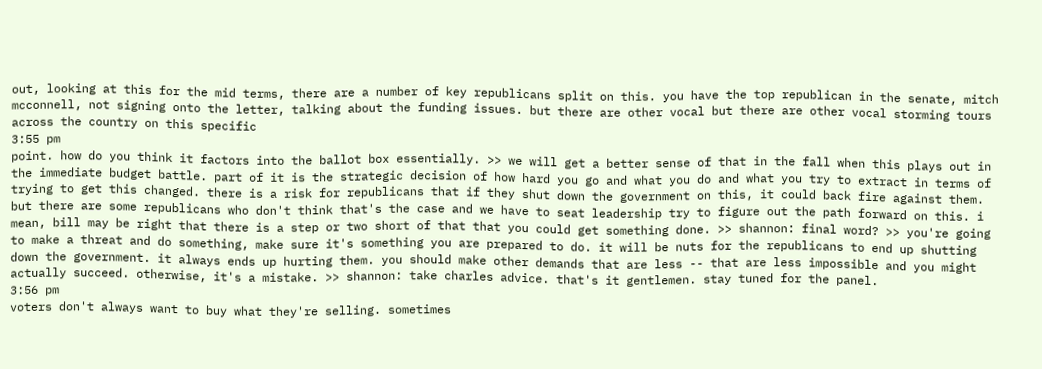out, looking at this for the mid terms, there are a number of key republicans split on this. you have the top republican in the senate, mitch mcconnell, not signing onto the letter, talking about the funding issues. but there are other vocal but there are other vocal storming tours across the country on this specific
3:55 pm
point. how do you think it factors into the ballot box essentially. >> we will get a better sense of that in the fall when this plays out in the immediate budget battle. part of it is the strategic decision of how hard you go and what you do and what you try to extract in terms of trying to get this changed. there is a risk for republicans that if they shut down the government on this, it could back fire against them. but there are some republicans who don't think that's the case and we have to seat leadership try to figure out the path forward on this. i mean, bill may be right that there is a step or two short of that that you could get something done. >> shannon: final word? >> you're going to make a threat and do something, make sure it's something you are prepared to do. it will be nuts for the republicans to end up shutting down the government. it always ends up hurting them. you should make other demands that are less -- that are less impossible and you might actually succeed. otherwise, it's a mistake. >> shannon: take charles advice. that's it gentlemen. stay tuned for the panel.
3:56 pm
voters don't always want to buy what they're selling. sometimes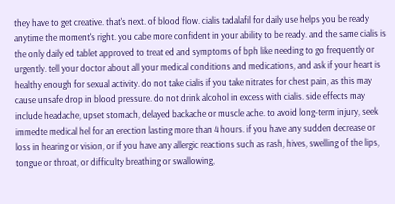they have to get creative. that's next. of blood flow. cialis tadalafil for daily use helps you be ready anytime the moment's right. you cabe more confident in your ability to be ready. and the same cialis is the only daily ed tablet approved to treat ed and symptoms of bph like needing to go frequently or urgently. tell your doctor about all your medical conditions and medications, and ask if your heart is healthy enough for sexual activity. do not take cialis if you take nitrates for chest pain, as this may cause unsafe drop in blood pressure. do not drink alcohol in excess with cialis. side effects may include headache, upset stomach, delayed backache or muscle ache. to avoid long-term injury, seek immedte medical hel for an erection lasting more than 4 hours. if you have any sudden decrease or loss in hearing or vision, or if you have any allergic reactions such as rash, hives, swelling of the lips, tongue or throat, or difficulty breathing or swallowing,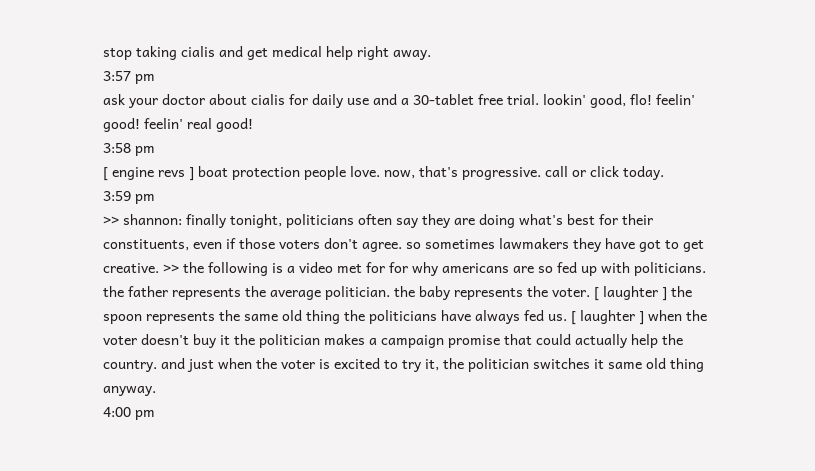stop taking cialis and get medical help right away.
3:57 pm
ask your doctor about cialis for daily use and a 30-tablet free trial. lookin' good, flo! feelin' good! feelin' real good!
3:58 pm
[ engine revs ] boat protection people love. now, that's progressive. call or click today.
3:59 pm
>> shannon: finally tonight, politicians often say they are doing what's best for their constituents, even if those voters don't agree. so sometimes lawmakers they have got to get creative. >> the following is a video met for for why americans are so fed up with politicians. the father represents the average politician. the baby represents the voter. [ laughter ] the spoon represents the same old thing the politicians have always fed us. [ laughter ] when the voter doesn't buy it the politician makes a campaign promise that could actually help the country. and just when the voter is excited to try it, the politician switches it same old thing anyway.
4:00 pm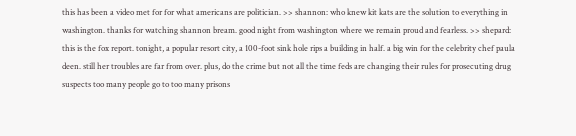this has been a video met for for what americans are politician. >> shannon: who knew kit kats are the solution to everything in washington. thanks for watching shannon bream. good night from washington where we remain proud and fearless. >> shepard: this is the fox report. tonight, a popular resort city, a 100-foot sink hole rips a building in half. a big win for the celebrity chef paula deen. still her troubles are far from over. plus, do the crime but not all the time feds are changing their rules for prosecuting drug suspects too many people go to too many prisons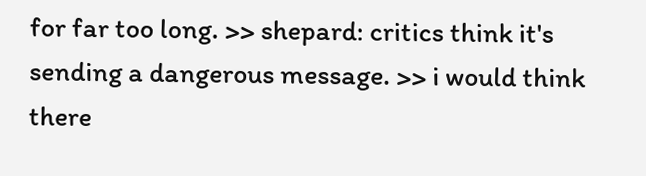for far too long. >> shepard: critics think it's sending a dangerous message. >> i would think there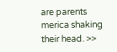are parents merica shaking their head. >>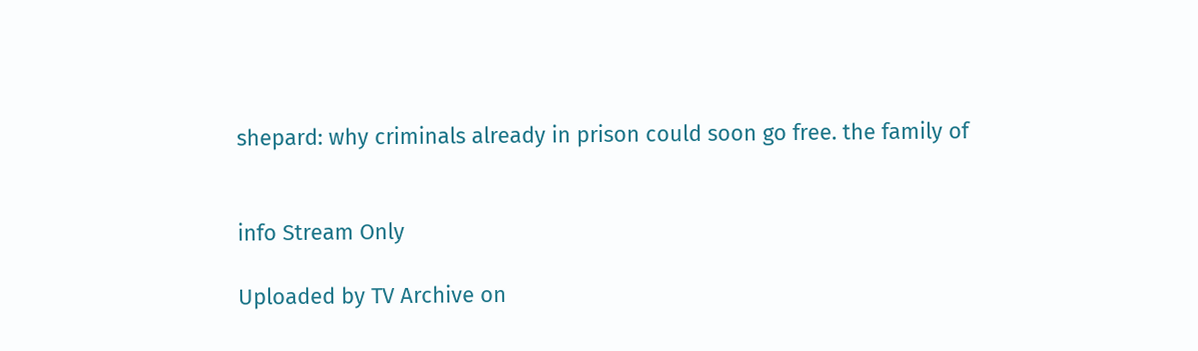shepard: why criminals already in prison could soon go free. the family of


info Stream Only

Uploaded by TV Archive on